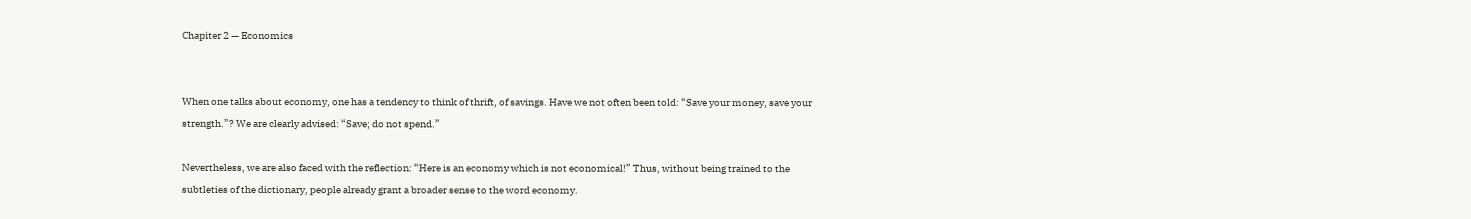Chapiter 2 — Economics


When one talks about economy, one has a tendency to think of thrift, of savings. Have we not often been told: “Save your money, save your strength.”? We are clearly advised: “Save; do not spend.”

Nevertheless, we are also faced with the reflection: “Here is an economy which is not economical!” Thus, without being trained to the subtleties of the dictionary, people already grant a broader sense to the word economy.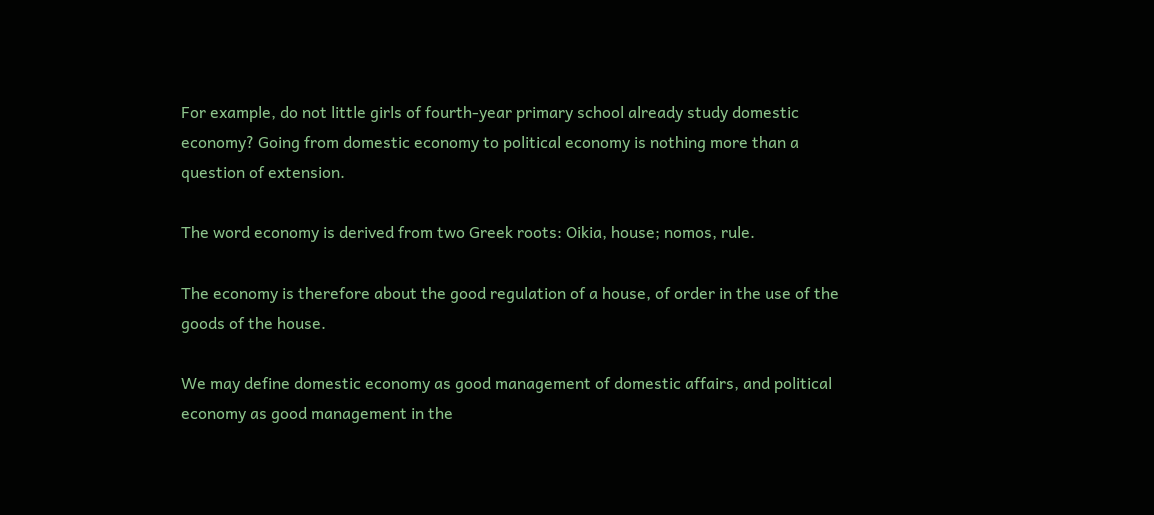For example, do not little girls of fourth-year primary school already study domestic economy? Going from domestic economy to political economy is nothing more than a question of extension.

The word economy is derived from two Greek roots: Oikia, house; nomos, rule.

The economy is therefore about the good regulation of a house, of order in the use of the goods of the house.

We may define domestic economy as good management of domestic affairs, and political economy as good management in the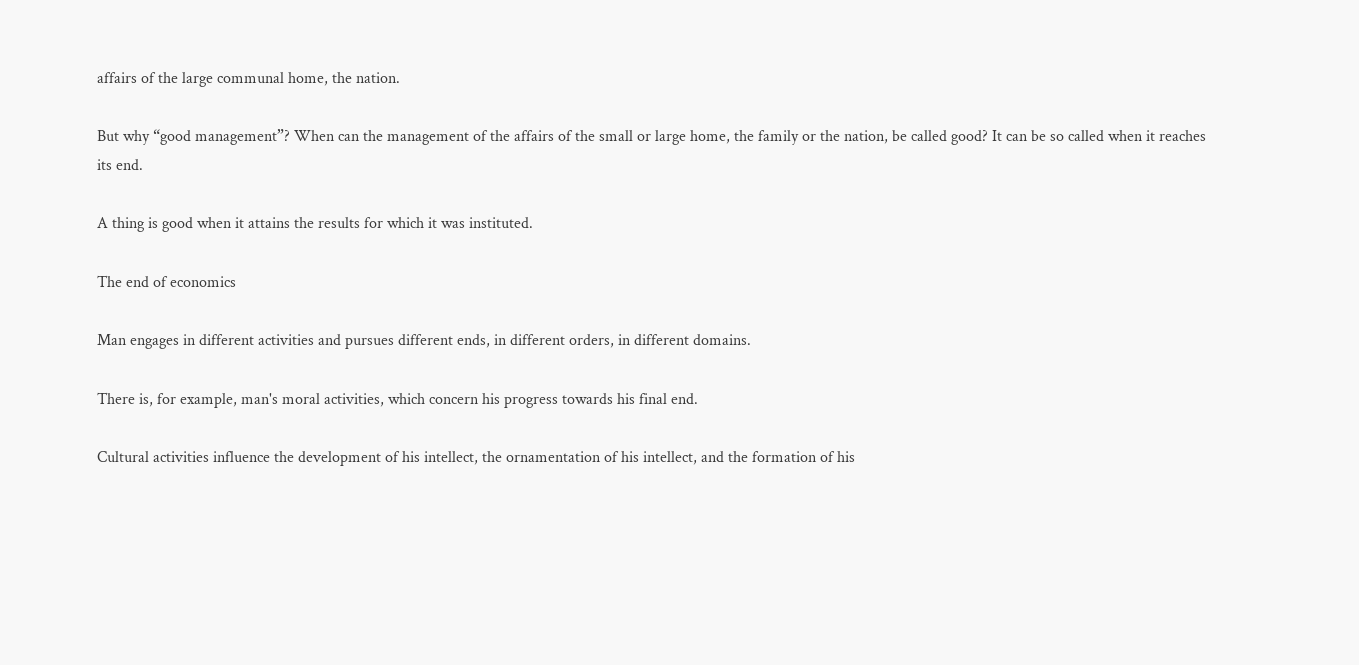affairs of the large communal home, the nation.

But why “good management”? When can the management of the affairs of the small or large home, the family or the nation, be called good? It can be so called when it reaches its end.

A thing is good when it attains the results for which it was instituted.

The end of economics

Man engages in different activities and pursues different ends, in different orders, in different domains.

There is, for example, man's moral activities, which concern his progress towards his final end.

Cultural activities influence the development of his intellect, the ornamentation of his intellect, and the formation of his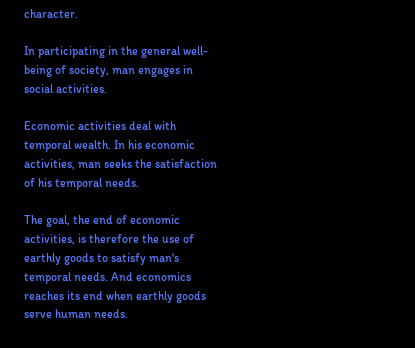character.

In participating in the general well-being of society, man engages in social activities.

Economic activities deal with temporal wealth. In his economic activities, man seeks the satisfaction of his temporal needs.

The goal, the end of economic activities, is therefore the use of earthly goods to satisfy man's temporal needs. And economics reaches its end when earthly goods serve human needs.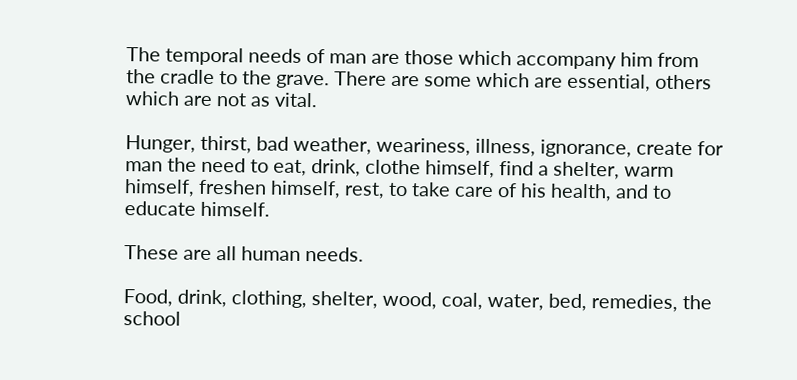The temporal needs of man are those which accompany him from the cradle to the grave. There are some which are essential, others which are not as vital.

Hunger, thirst, bad weather, weariness, illness, ignorance, create for man the need to eat, drink, clothe himself, find a shelter, warm himself, freshen himself, rest, to take care of his health, and to educate himself.

These are all human needs.

Food, drink, clothing, shelter, wood, coal, water, bed, remedies, the school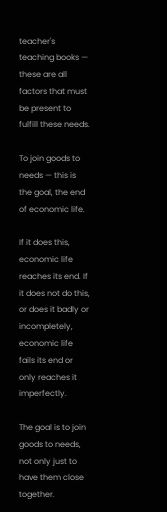teacher's teaching books — these are all factors that must be present to fulfill these needs.

To join goods to needs — this is the goal, the end of economic life.

If it does this, economic life reaches its end. If it does not do this, or does it badly or incompletely, economic life fails its end or only reaches it imperfectly.

The goal is to join goods to needs, not only just to have them close together.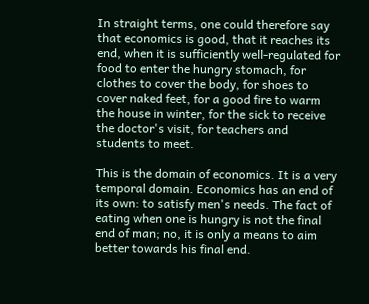In straight terms, one could therefore say that economics is good, that it reaches its end, when it is sufficiently well-regulated for food to enter the hungry stomach, for clothes to cover the body, for shoes to cover naked feet, for a good fire to warm the house in winter, for the sick to receive the doctor's visit, for teachers and students to meet.

This is the domain of economics. It is a very temporal domain. Economics has an end of its own: to satisfy men's needs. The fact of eating when one is hungry is not the final end of man; no, it is only a means to aim better towards his final end.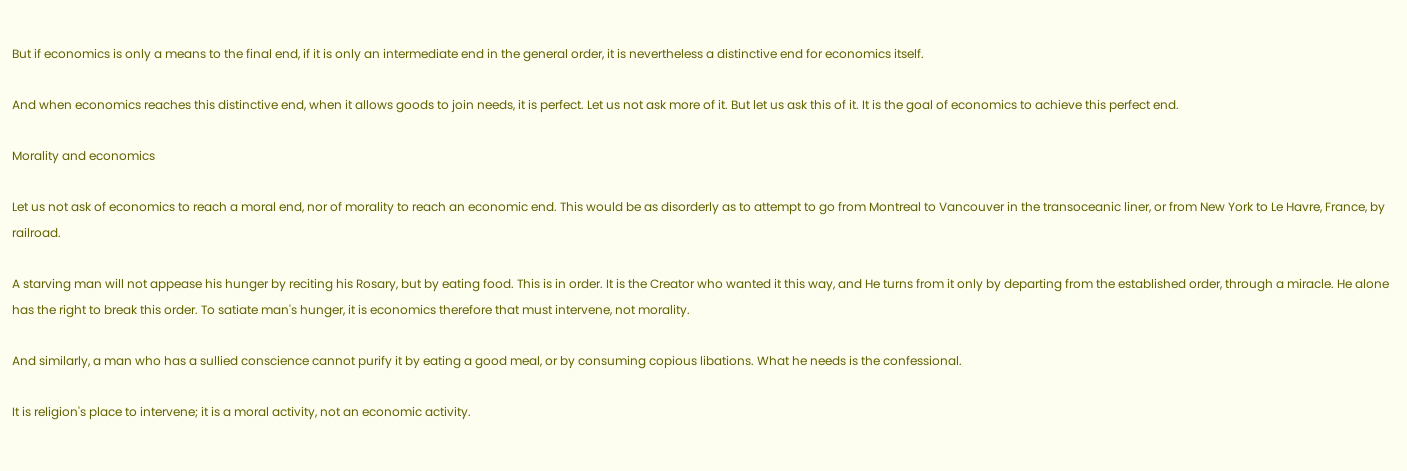But if economics is only a means to the final end, if it is only an intermediate end in the general order, it is nevertheless a distinctive end for economics itself.

And when economics reaches this distinctive end, when it allows goods to join needs, it is perfect. Let us not ask more of it. But let us ask this of it. It is the goal of economics to achieve this perfect end.

Morality and economics

Let us not ask of economics to reach a moral end, nor of morality to reach an economic end. This would be as disorderly as to attempt to go from Montreal to Vancouver in the transoceanic liner, or from New York to Le Havre, France, by railroad.

A starving man will not appease his hunger by reciting his Rosary, but by eating food. This is in order. It is the Creator who wanted it this way, and He turns from it only by departing from the established order, through a miracle. He alone has the right to break this order. To satiate man's hunger, it is economics therefore that must intervene, not morality.

And similarly, a man who has a sullied conscience cannot purify it by eating a good meal, or by consuming copious libations. What he needs is the confessional.

It is religion's place to intervene; it is a moral activity, not an economic activity.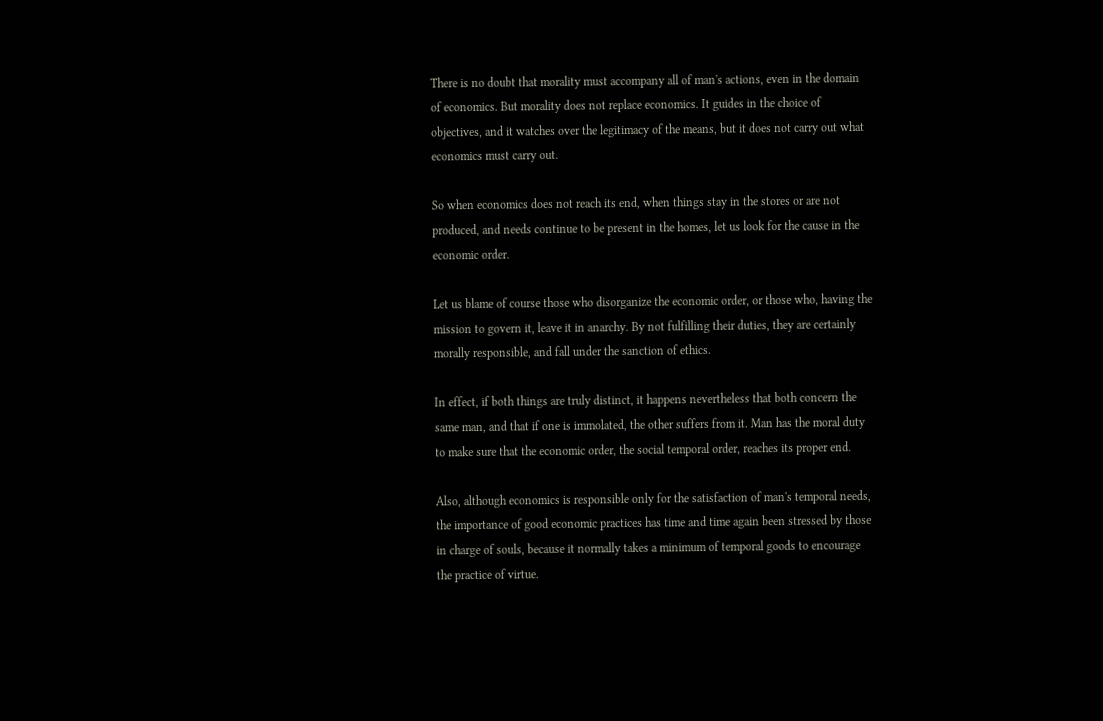There is no doubt that morality must accompany all of man's actions, even in the domain of economics. But morality does not replace economics. It guides in the choice of objectives, and it watches over the legitimacy of the means, but it does not carry out what economics must carry out.

So when economics does not reach its end, when things stay in the stores or are not produced, and needs continue to be present in the homes, let us look for the cause in the economic order.

Let us blame of course those who disorganize the economic order, or those who, having the mission to govern it, leave it in anarchy. By not fulfilling their duties, they are certainly morally responsible, and fall under the sanction of ethics.

In effect, if both things are truly distinct, it happens nevertheless that both concern the same man, and that if one is immolated, the other suffers from it. Man has the moral duty to make sure that the economic order, the social temporal order, reaches its proper end.

Also, although economics is responsible only for the satisfaction of man's temporal needs, the importance of good economic practices has time and time again been stressed by those in charge of souls, because it normally takes a minimum of temporal goods to encourage the practice of virtue.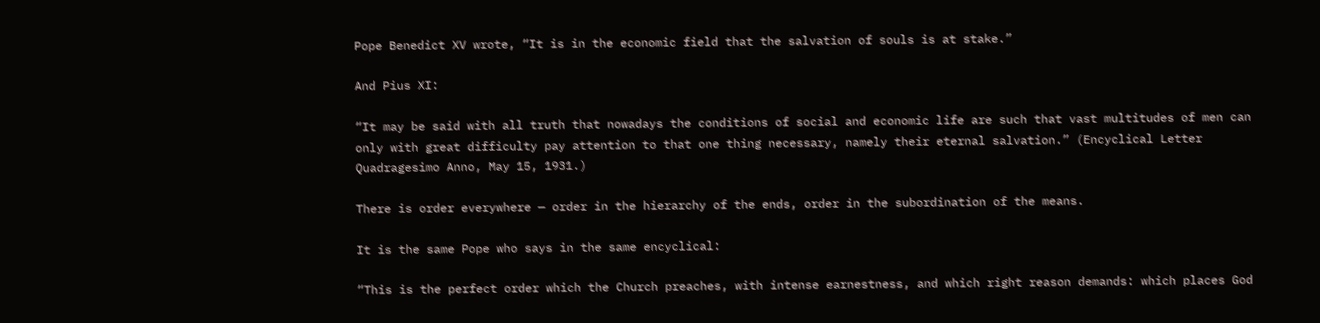Pope Benedict XV wrote, “It is in the economic field that the salvation of souls is at stake.”

And Pius XI:

“It may be said with all truth that nowadays the conditions of social and economic life are such that vast multitudes of men can only with great difficulty pay attention to that one thing necessary, namely their eternal salvation.” (Encyclical Letter Quadragesimo Anno, May 15, 1931.)

There is order everywhere — order in the hierarchy of the ends, order in the subordination of the means.

It is the same Pope who says in the same encyclical:

“This is the perfect order which the Church preaches, with intense earnestness, and which right reason demands: which places God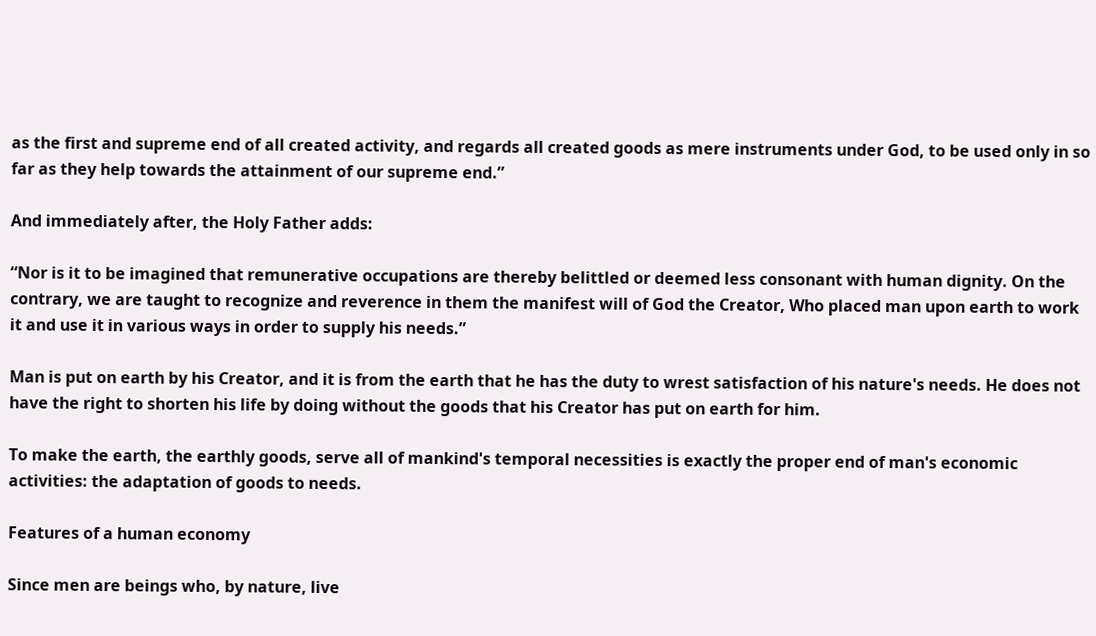as the first and supreme end of all created activity, and regards all created goods as mere instruments under God, to be used only in so far as they help towards the attainment of our supreme end.”

And immediately after, the Holy Father adds:

“Nor is it to be imagined that remunerative occupations are thereby belittled or deemed less consonant with human dignity. On the contrary, we are taught to recognize and reverence in them the manifest will of God the Creator, Who placed man upon earth to work it and use it in various ways in order to supply his needs.”

Man is put on earth by his Creator, and it is from the earth that he has the duty to wrest satisfaction of his nature's needs. He does not have the right to shorten his life by doing without the goods that his Creator has put on earth for him.

To make the earth, the earthly goods, serve all of mankind's temporal necessities is exactly the proper end of man's economic activities: the adaptation of goods to needs.

Features of a human economy

Since men are beings who, by nature, live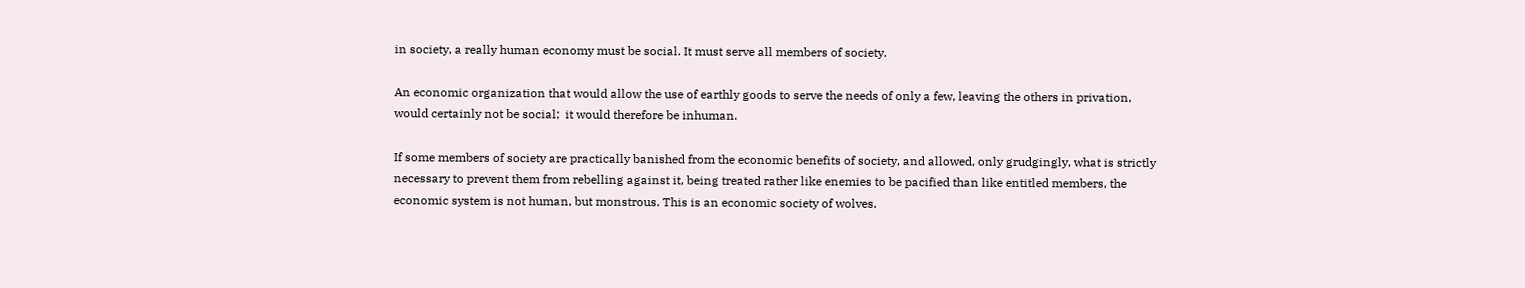in society, a really human economy must be social. It must serve all members of society.

An economic organization that would allow the use of earthly goods to serve the needs of only a few, leaving the others in privation, would certainly not be social;  it would therefore be inhuman.

If some members of society are practically banished from the economic benefits of society, and allowed, only grudgingly, what is strictly necessary to prevent them from rebelling against it, being treated rather like enemies to be pacified than like entitled members, the economic system is not human, but monstrous. This is an economic society of wolves.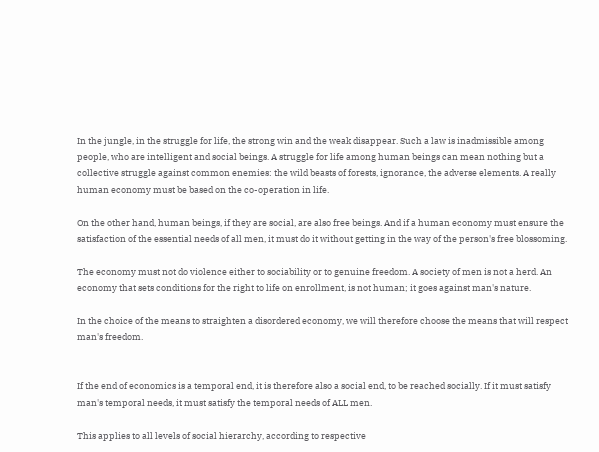In the jungle, in the struggle for life, the strong win and the weak disappear. Such a law is inadmissible among people, who are intelligent and social beings. A struggle for life among human beings can mean nothing but a collective struggle against common enemies: the wild beasts of forests, ignorance, the adverse elements. A really human economy must be based on the co-operation in life.

On the other hand, human beings, if they are social, are also free beings. And if a human economy must ensure the satisfaction of the essential needs of all men, it must do it without getting in the way of the person's free blossoming.

The economy must not do violence either to sociability or to genuine freedom. A society of men is not a herd. An economy that sets conditions for the right to life on enrollment, is not human; it goes against man's nature.

In the choice of the means to straighten a disordered economy, we will therefore choose the means that will respect man's freedom.


If the end of economics is a temporal end, it is therefore also a social end, to be reached socially. If it must satisfy man's temporal needs, it must satisfy the temporal needs of ALL men.

This applies to all levels of social hierarchy, according to respective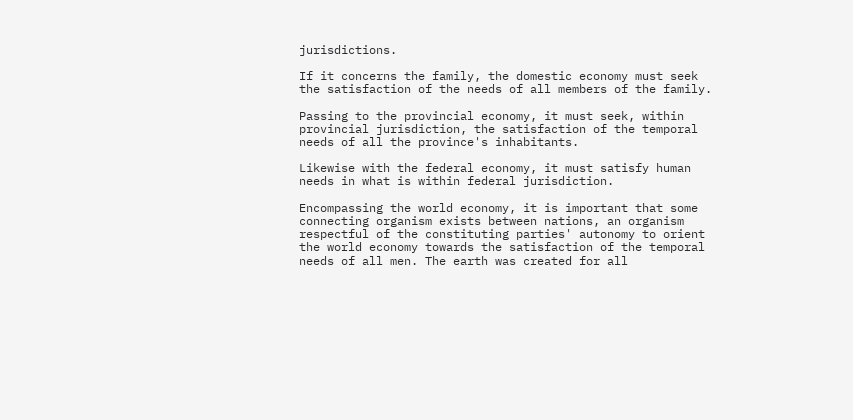jurisdictions.

If it concerns the family, the domestic economy must seek the satisfaction of the needs of all members of the family.

Passing to the provincial economy, it must seek, within provincial jurisdiction, the satisfaction of the temporal needs of all the province's inhabitants.

Likewise with the federal economy, it must satisfy human needs in what is within federal jurisdiction.

Encompassing the world economy, it is important that some connecting organism exists between nations, an organism respectful of the constituting parties' autonomy to orient the world economy towards the satisfaction of the temporal needs of all men. The earth was created for all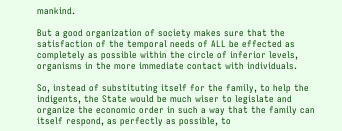mankind.

But a good organization of society makes sure that the satisfaction of the temporal needs of ALL be effected as completely as possible within the circle of inferior levels, organisms in the more immediate contact with individuals.

So, instead of substituting itself for the family, to help the indigents, the State would be much wiser to legislate and organize the economic order in such a way that the family can itself respond, as perfectly as possible, to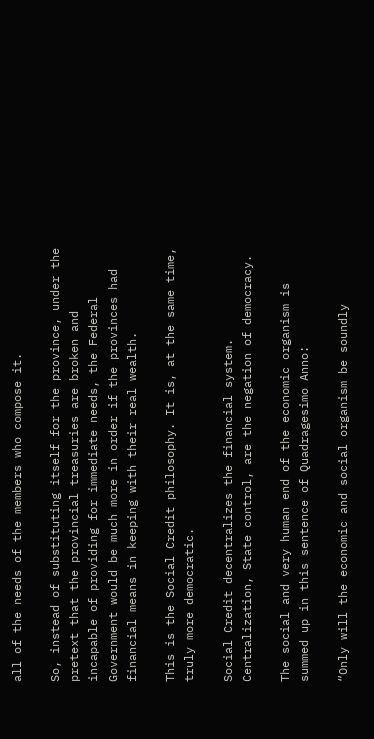all of the needs of the members who compose it.

So, instead of substituting itself for the province, under the pretext that the provincial treasuries are broken and incapable of providing for immediate needs, the Federal Government would be much more in order if the provinces had financial means in keeping with their real wealth.

This is the Social Credit philosophy. It is, at the same time, truly more democratic.

Social Credit decentralizes the financial system. Centralization, State control, are the negation of democracy.

The social and very human end of the economic organism is summed up in this sentence of Quadragesimo Anno:

“Only will the economic and social organism be soundly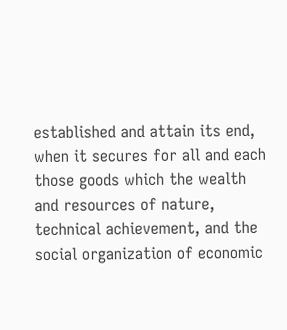established and attain its end, when it secures for all and each those goods which the wealth and resources of nature, technical achievement, and the social organization of economic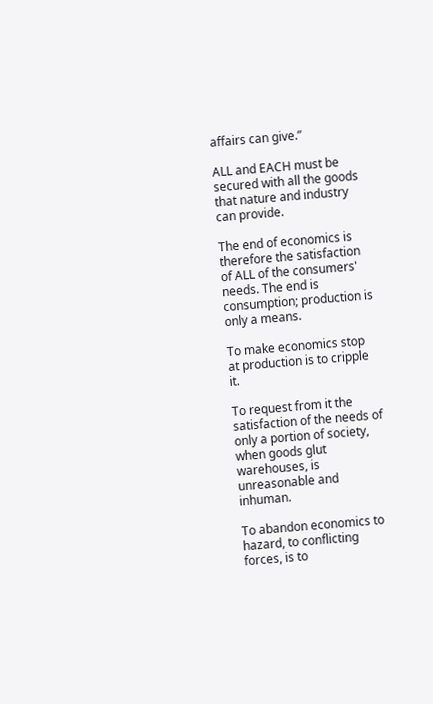affairs can give.”

ALL and EACH must be secured with all the goods that nature and industry can provide.

The end of economics is therefore the satisfaction of ALL of the consumers' needs. The end is consumption; production is only a means.

To make economics stop at production is to cripple it.

To request from it the satisfaction of the needs of only a portion of society, when goods glut warehouses, is unreasonable and inhuman.

To abandon economics to hazard, to conflicting forces, is to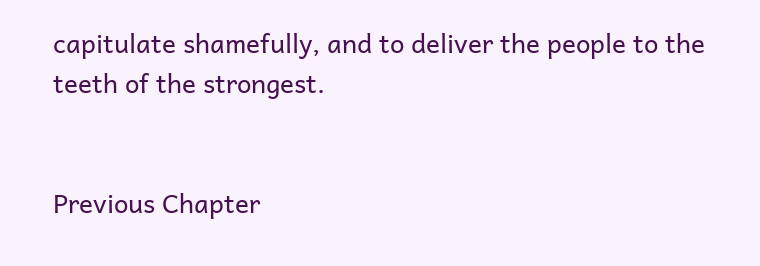capitulate shamefully, and to deliver the people to the teeth of the strongest.


Previous Chapter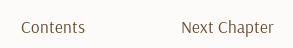Contents                        Next Chapter